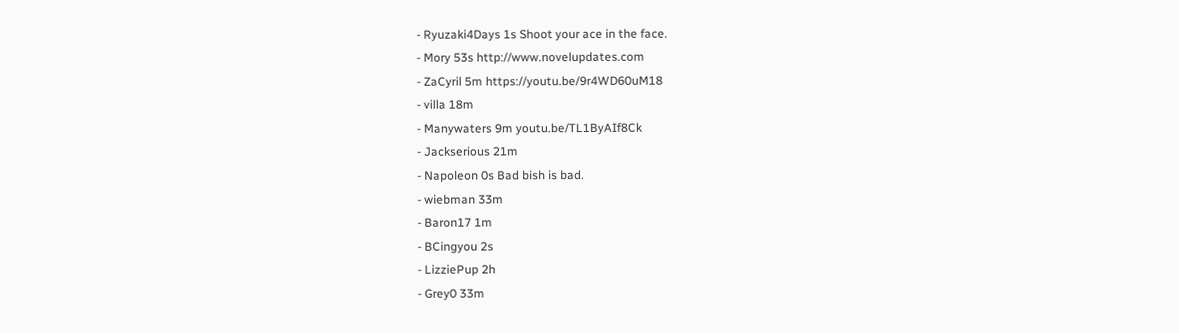- Ryuzaki4Days 1s Shoot your ace in the face.
- Mory 53s http://www.novelupdates.com
- ZaCyril 5m https://youtu.be/9r4WD60uM18
- villa 18m
- Manywaters 9m youtu.be/TL1ByAIf8Ck
- Jackserious 21m
- Napoleon 0s Bad bish is bad.
- wiebman 33m
- Baron17 1m
- BCingyou 2s
- LizziePup 2h
- Grey0 33m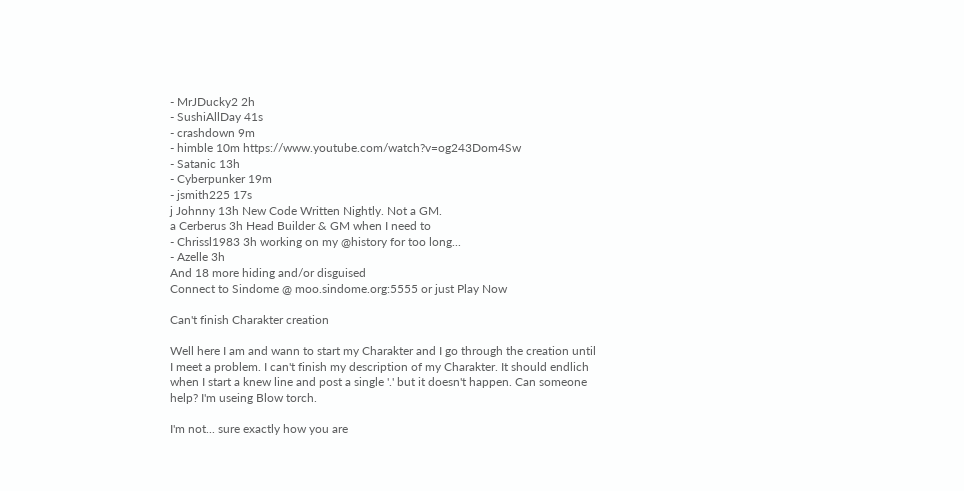- MrJDucky2 2h
- SushiAllDay 41s
- crashdown 9m
- himble 10m https://www.youtube.com/watch?v=og243Dom4Sw
- Satanic 13h
- Cyberpunker 19m
- jsmith225 17s
j Johnny 13h New Code Written Nightly. Not a GM.
a Cerberus 3h Head Builder & GM when I need to
- Chrissl1983 3h working on my @history for too long...
- Azelle 3h
And 18 more hiding and/or disguised
Connect to Sindome @ moo.sindome.org:5555 or just Play Now

Can't finish Charakter creation

Well here I am and wann to start my Charakter and I go through the creation until I meet a problem. I can't finish my description of my Charakter. It should endlich when I start a knew line and post a single '.' but it doesn't happen. Can someone help? I'm useing Blow torch.

I'm not... sure exactly how you are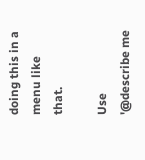doing this in a menu like that.

Use '@describe me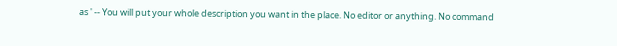as ' -- You will put your whole description you want in the place. No editor or anything. No command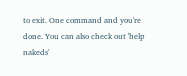to exit. One command and you're done. You can also check out 'help nakeds'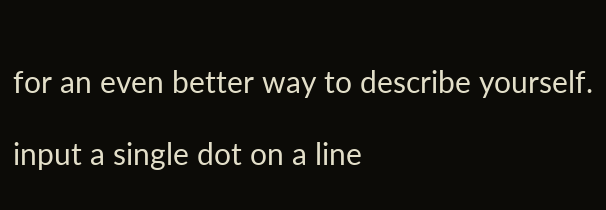for an even better way to describe yourself.

input a single dot on a line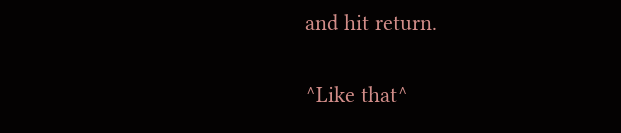and hit return.


^Like that^